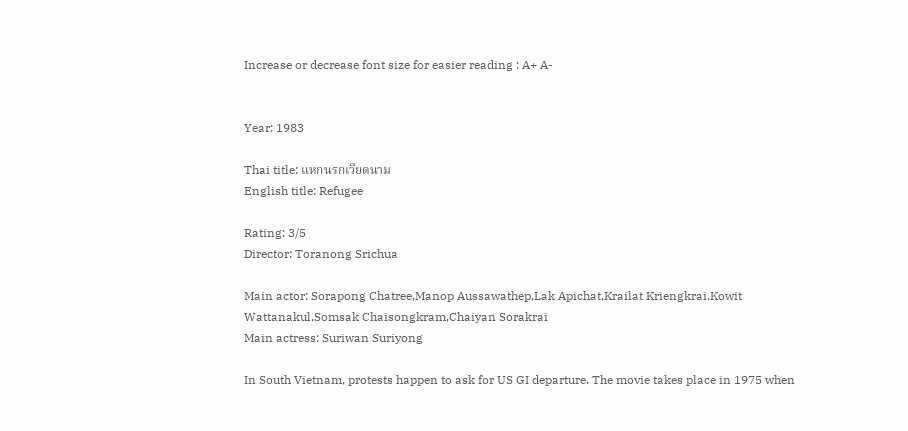Increase or decrease font size for easier reading : A+ A-


Year: 1983

Thai title: แหกนรกเวียดนาม
English title: Refugee

Rating: 3/5
Director: Toranong Srichua

Main actor: Sorapong Chatree,Manop Aussawathep,Lak Apichat,Krailat Kriengkrai,Kowit Wattanakul,Somsak Chaisongkram,Chaiyan Sorakrai
Main actress: Suriwan Suriyong

In South Vietnam, protests happen to ask for US GI departure. The movie takes place in 1975 when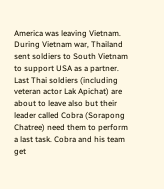America was leaving Vietnam. During Vietnam war, Thailand sent soldiers to South Vietnam to support USA as a partner. Last Thai soldiers (including veteran actor Lak Apichat) are about to leave also but their leader called Cobra (Sorapong Chatree) need them to perform a last task. Cobra and his team get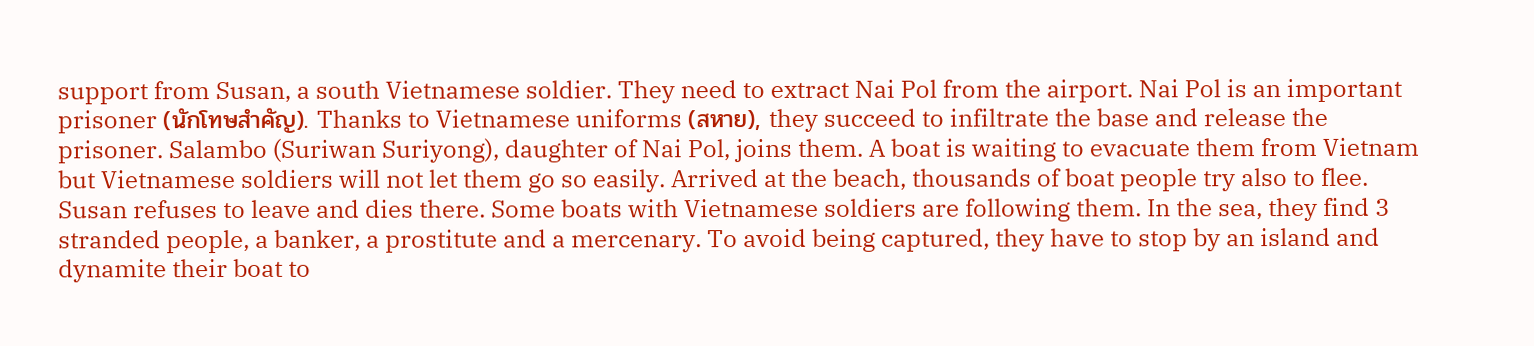support from Susan, a south Vietnamese soldier. They need to extract Nai Pol from the airport. Nai Pol is an important prisoner (นักโทษสำคัญ). Thanks to Vietnamese uniforms (สหาย), they succeed to infiltrate the base and release the prisoner. Salambo (Suriwan Suriyong), daughter of Nai Pol, joins them. A boat is waiting to evacuate them from Vietnam but Vietnamese soldiers will not let them go so easily. Arrived at the beach, thousands of boat people try also to flee. Susan refuses to leave and dies there. Some boats with Vietnamese soldiers are following them. In the sea, they find 3 stranded people, a banker, a prostitute and a mercenary. To avoid being captured, they have to stop by an island and dynamite their boat to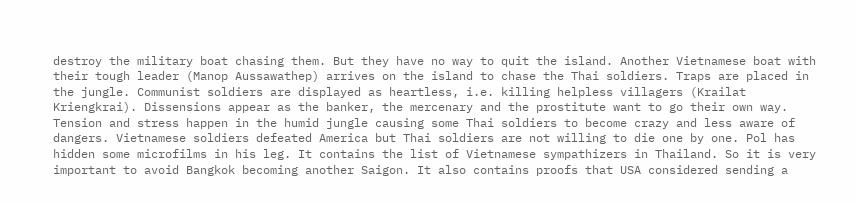destroy the military boat chasing them. But they have no way to quit the island. Another Vietnamese boat with their tough leader (Manop Aussawathep) arrives on the island to chase the Thai soldiers. Traps are placed in the jungle. Communist soldiers are displayed as heartless, i.e. killing helpless villagers (Krailat Kriengkrai). Dissensions appear as the banker, the mercenary and the prostitute want to go their own way. Tension and stress happen in the humid jungle causing some Thai soldiers to become crazy and less aware of dangers. Vietnamese soldiers defeated America but Thai soldiers are not willing to die one by one. Pol has hidden some microfilms in his leg. It contains the list of Vietnamese sympathizers in Thailand. So it is very important to avoid Bangkok becoming another Saigon. It also contains proofs that USA considered sending a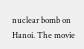nuclear bomb on Hanoi. The movie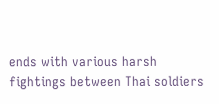ends with various harsh fightings between Thai soldiers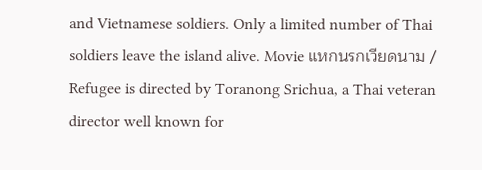and Vietnamese soldiers. Only a limited number of Thai soldiers leave the island alive. Movie แหกนรกเวียดนาม / Refugee is directed by Toranong Srichua, a Thai veteran director well known for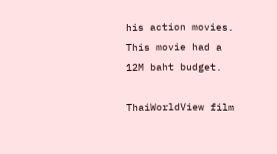his action movies. This movie had a 12M baht budget.

ThaiWorldView film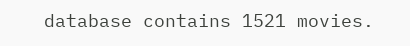database contains 1521 movies.